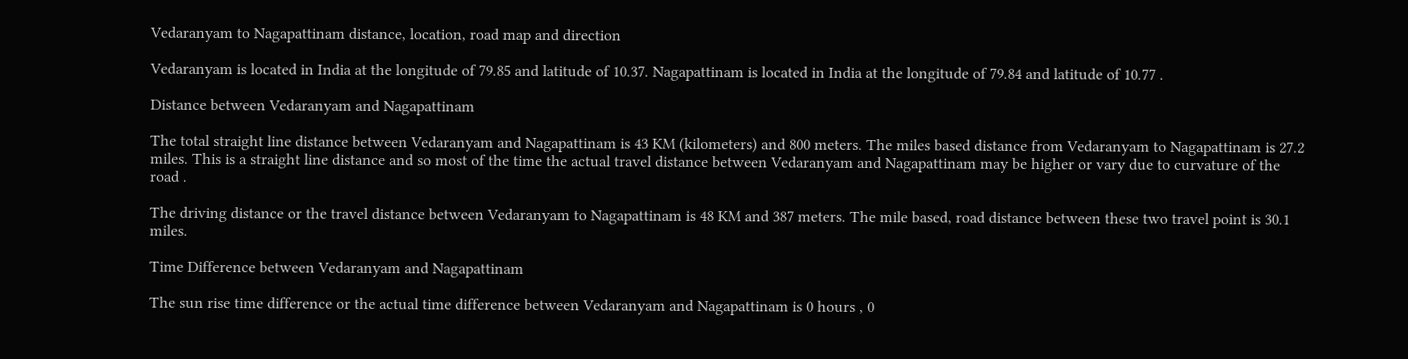Vedaranyam to Nagapattinam distance, location, road map and direction

Vedaranyam is located in India at the longitude of 79.85 and latitude of 10.37. Nagapattinam is located in India at the longitude of 79.84 and latitude of 10.77 .

Distance between Vedaranyam and Nagapattinam

The total straight line distance between Vedaranyam and Nagapattinam is 43 KM (kilometers) and 800 meters. The miles based distance from Vedaranyam to Nagapattinam is 27.2 miles. This is a straight line distance and so most of the time the actual travel distance between Vedaranyam and Nagapattinam may be higher or vary due to curvature of the road .

The driving distance or the travel distance between Vedaranyam to Nagapattinam is 48 KM and 387 meters. The mile based, road distance between these two travel point is 30.1 miles.

Time Difference between Vedaranyam and Nagapattinam

The sun rise time difference or the actual time difference between Vedaranyam and Nagapattinam is 0 hours , 0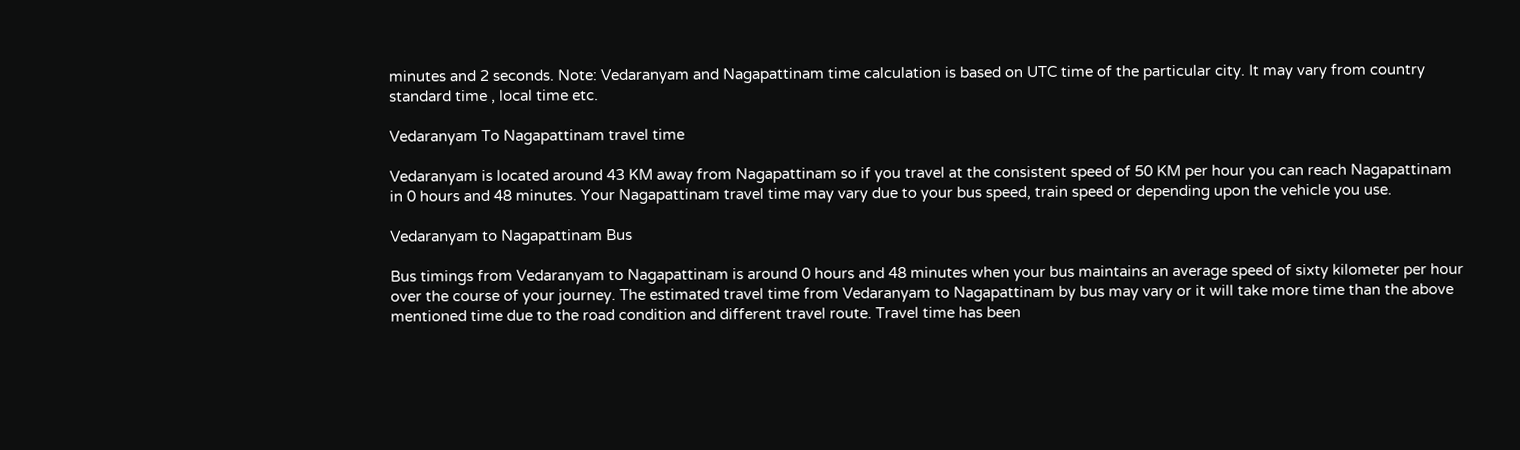minutes and 2 seconds. Note: Vedaranyam and Nagapattinam time calculation is based on UTC time of the particular city. It may vary from country standard time , local time etc.

Vedaranyam To Nagapattinam travel time

Vedaranyam is located around 43 KM away from Nagapattinam so if you travel at the consistent speed of 50 KM per hour you can reach Nagapattinam in 0 hours and 48 minutes. Your Nagapattinam travel time may vary due to your bus speed, train speed or depending upon the vehicle you use.

Vedaranyam to Nagapattinam Bus

Bus timings from Vedaranyam to Nagapattinam is around 0 hours and 48 minutes when your bus maintains an average speed of sixty kilometer per hour over the course of your journey. The estimated travel time from Vedaranyam to Nagapattinam by bus may vary or it will take more time than the above mentioned time due to the road condition and different travel route. Travel time has been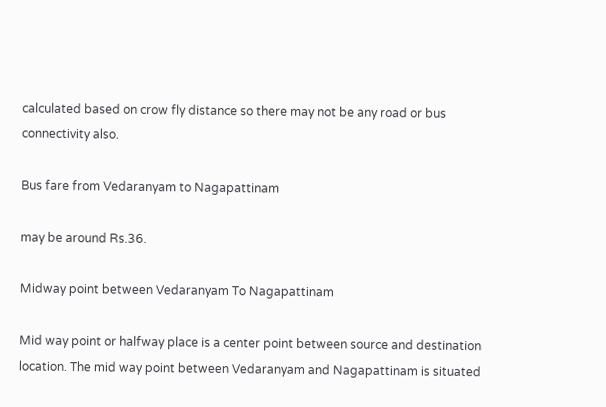calculated based on crow fly distance so there may not be any road or bus connectivity also.

Bus fare from Vedaranyam to Nagapattinam

may be around Rs.36.

Midway point between Vedaranyam To Nagapattinam

Mid way point or halfway place is a center point between source and destination location. The mid way point between Vedaranyam and Nagapattinam is situated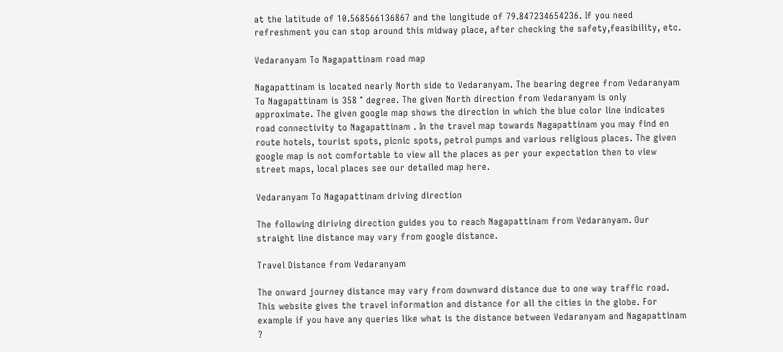at the latitude of 10.568566136867 and the longitude of 79.847234654236. If you need refreshment you can stop around this midway place, after checking the safety,feasibility, etc.

Vedaranyam To Nagapattinam road map

Nagapattinam is located nearly North side to Vedaranyam. The bearing degree from Vedaranyam To Nagapattinam is 358 ° degree. The given North direction from Vedaranyam is only approximate. The given google map shows the direction in which the blue color line indicates road connectivity to Nagapattinam . In the travel map towards Nagapattinam you may find en route hotels, tourist spots, picnic spots, petrol pumps and various religious places. The given google map is not comfortable to view all the places as per your expectation then to view street maps, local places see our detailed map here.

Vedaranyam To Nagapattinam driving direction

The following diriving direction guides you to reach Nagapattinam from Vedaranyam. Our straight line distance may vary from google distance.

Travel Distance from Vedaranyam

The onward journey distance may vary from downward distance due to one way traffic road. This website gives the travel information and distance for all the cities in the globe. For example if you have any queries like what is the distance between Vedaranyam and Nagapattinam ?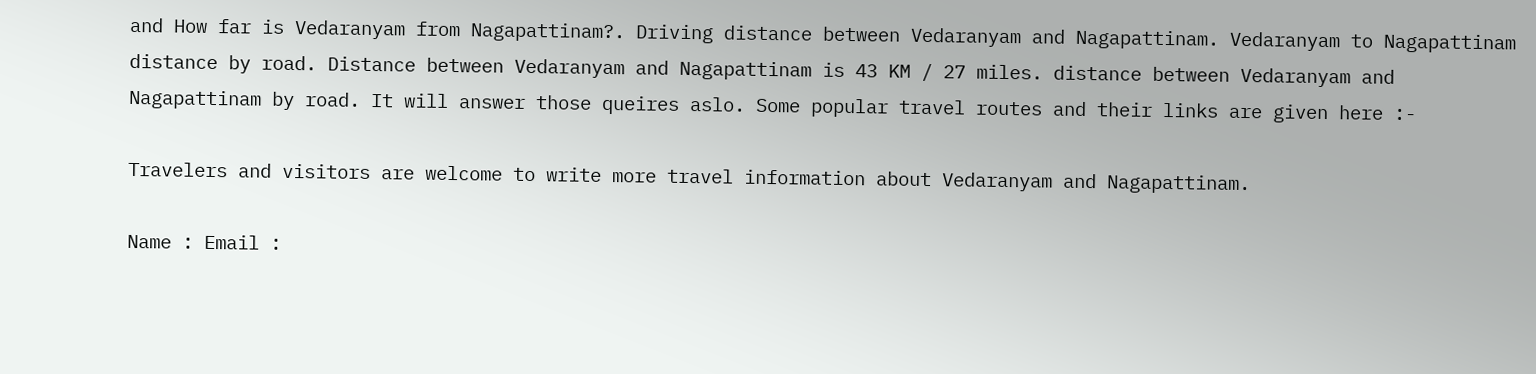and How far is Vedaranyam from Nagapattinam?. Driving distance between Vedaranyam and Nagapattinam. Vedaranyam to Nagapattinam distance by road. Distance between Vedaranyam and Nagapattinam is 43 KM / 27 miles. distance between Vedaranyam and Nagapattinam by road. It will answer those queires aslo. Some popular travel routes and their links are given here :-

Travelers and visitors are welcome to write more travel information about Vedaranyam and Nagapattinam.

Name : Email :